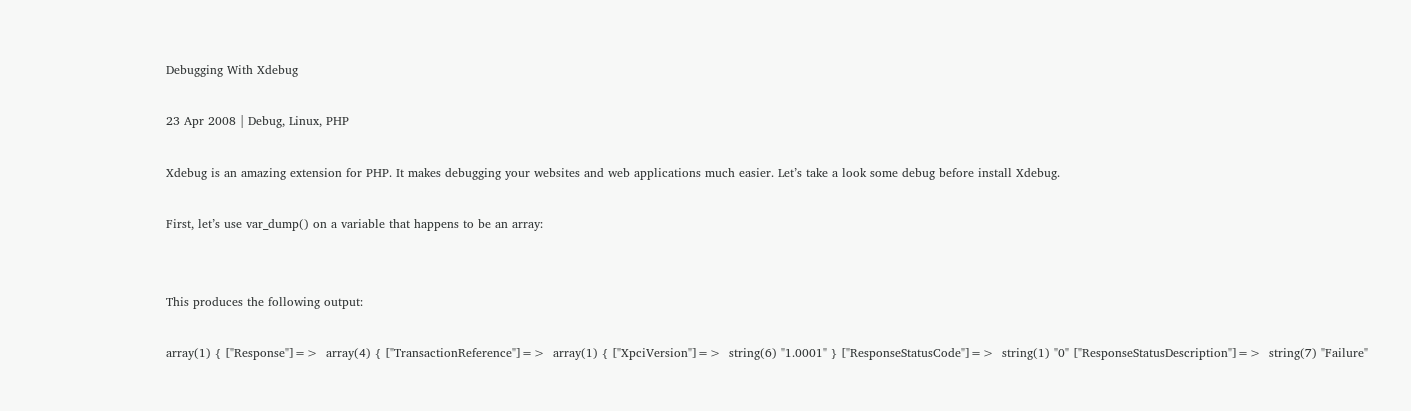Debugging With Xdebug

23 Apr 2008 | Debug, Linux, PHP

Xdebug is an amazing extension for PHP. It makes debugging your websites and web applications much easier. Let’s take a look some debug before install Xdebug.

First, let’s use var_dump() on a variable that happens to be an array:


This produces the following output:

array(1) { ["Response"]=>  array(4) { ["TransactionReference"]=>  array(1) { ["XpciVersion"]=>  string(6) "1.0001" } ["ResponseStatusCode"]=>  string(1) "0" ["ResponseStatusDescription"]=>  string(7) "Failure"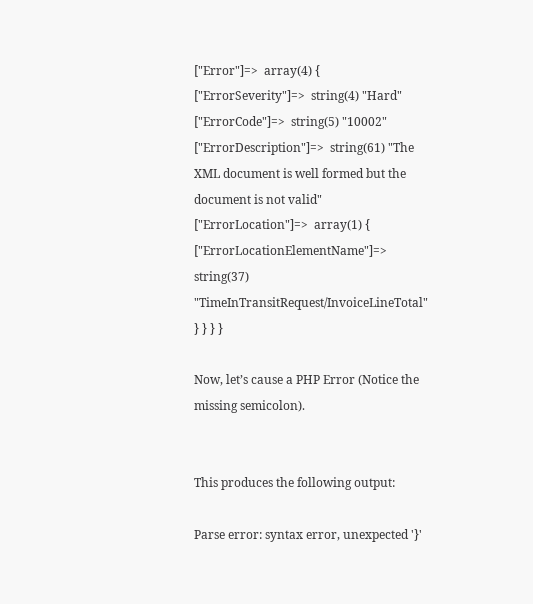["Error"]=>  array(4) { ["ErrorSeverity"]=>  string(4) "Hard" ["ErrorCode"]=>  string(5) "10002" ["ErrorDescription"]=>  string(61) "The XML document is well formed but the document is not valid" ["ErrorLocation"]=>  array(1) { ["ErrorLocationElementName"]=>  string(37) "TimeInTransitRequest/InvoiceLineTotal" } } } }

Now, let’s cause a PHP Error (Notice the missing semicolon).


This produces the following output:

Parse error: syntax error, unexpected '}'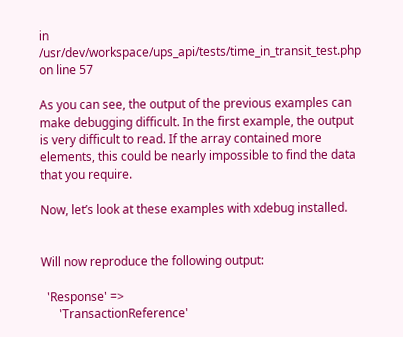in /usr/dev/workspace/ups_api/tests/time_in_transit_test.php on line 57

As you can see, the output of the previous examples can make debugging difficult. In the first example, the output is very difficult to read. If the array contained more elements, this could be nearly impossible to find the data that you require.

Now, let’s look at these examples with xdebug installed.


Will now reproduce the following output:

  'Response' =>
      'TransactionReference'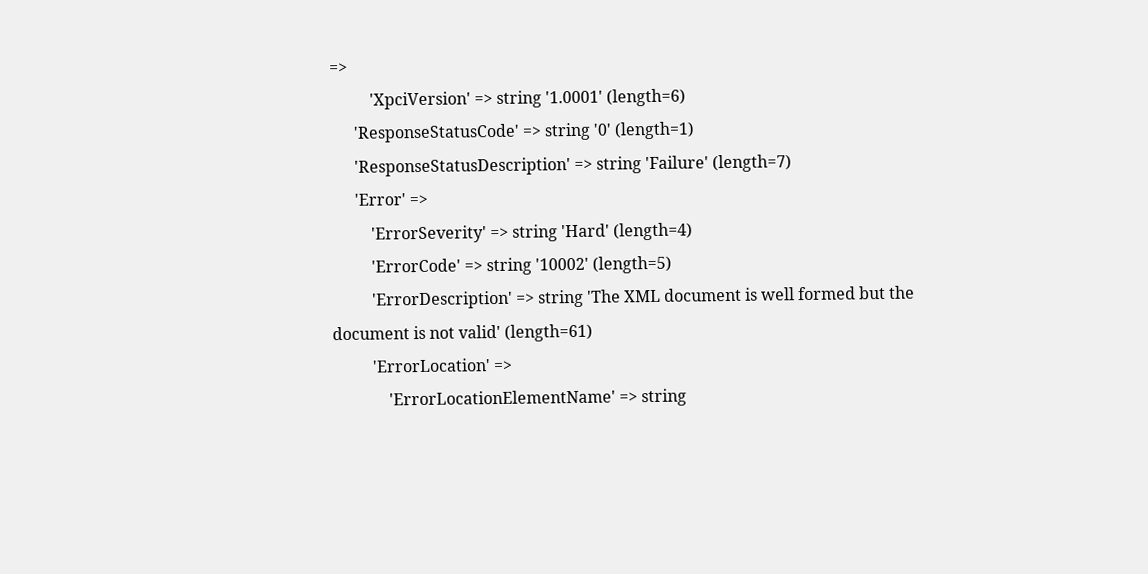=>
          'XpciVersion' => string '1.0001' (length=6)
      'ResponseStatusCode' => string '0' (length=1)
      'ResponseStatusDescription' => string 'Failure' (length=7)
      'Error' =>
          'ErrorSeverity' => string 'Hard' (length=4)
          'ErrorCode' => string '10002' (length=5)
          'ErrorDescription' => string 'The XML document is well formed but the document is not valid' (length=61)
          'ErrorLocation' =>
              'ErrorLocationElementName' => string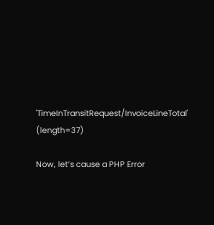'TimeInTransitRequest/InvoiceLineTotal' (length=37)

Now, let’s cause a PHP Error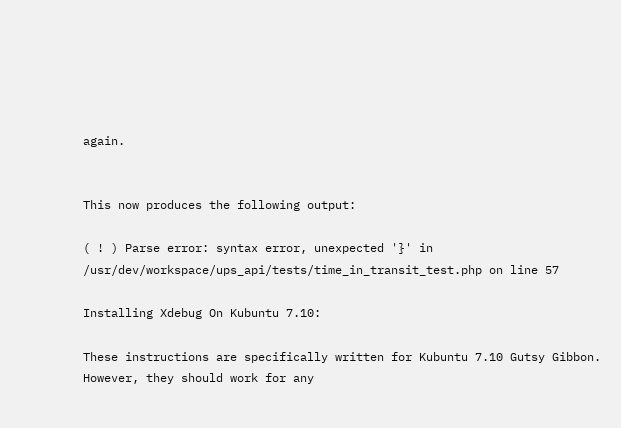again.


This now produces the following output:

( ! ) Parse error: syntax error, unexpected '}' in /usr/dev/workspace/ups_api/tests/time_in_transit_test.php on line 57

Installing Xdebug On Kubuntu 7.10:

These instructions are specifically written for Kubuntu 7.10 Gutsy Gibbon. However, they should work for any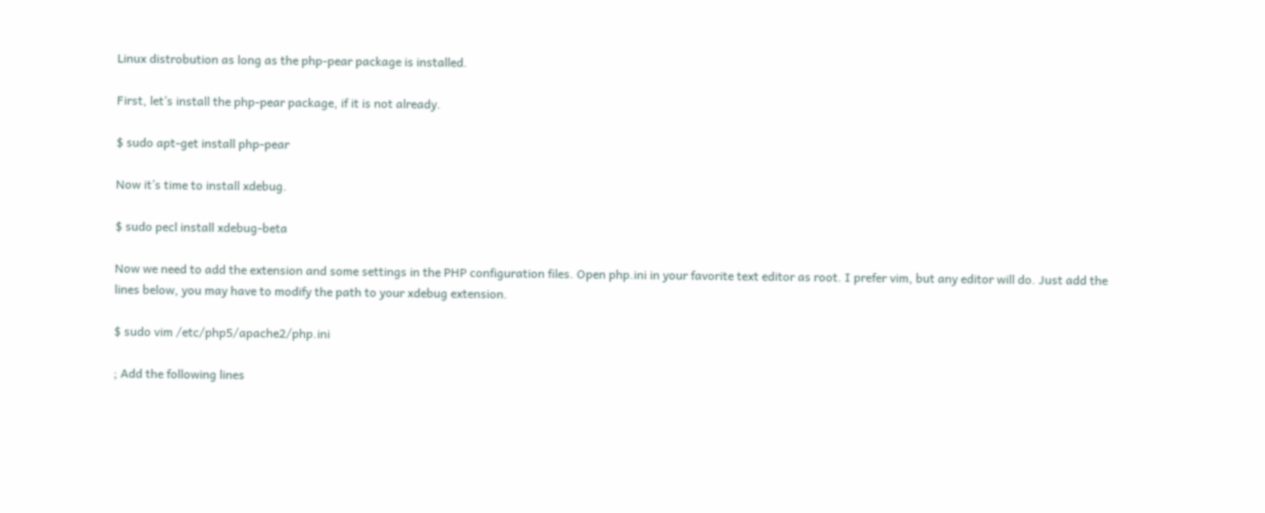Linux distrobution as long as the php-pear package is installed.

First, let’s install the php-pear package, if it is not already.

$ sudo apt-get install php-pear

Now it’s time to install xdebug.

$ sudo pecl install xdebug-beta

Now we need to add the extension and some settings in the PHP configuration files. Open php.ini in your favorite text editor as root. I prefer vim, but any editor will do. Just add the lines below, you may have to modify the path to your xdebug extension.

$ sudo vim /etc/php5/apache2/php.ini

; Add the following lines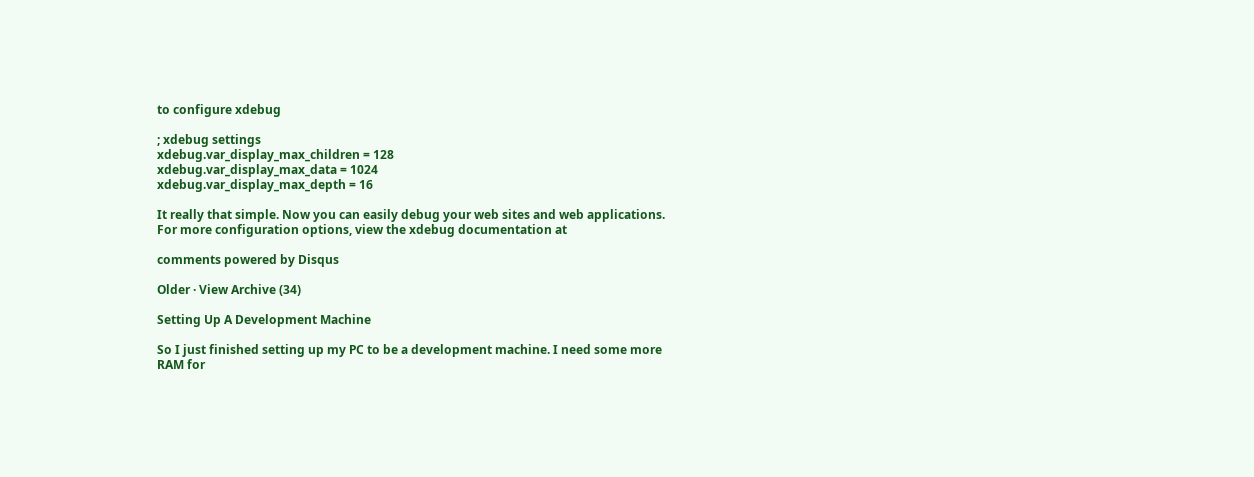to configure xdebug

; xdebug settings
xdebug.var_display_max_children = 128
xdebug.var_display_max_data = 1024
xdebug.var_display_max_depth = 16

It really that simple. Now you can easily debug your web sites and web applications. For more configuration options, view the xdebug documentation at

comments powered by Disqus

Older · View Archive (34)

Setting Up A Development Machine

So I just finished setting up my PC to be a development machine. I need some more RAM for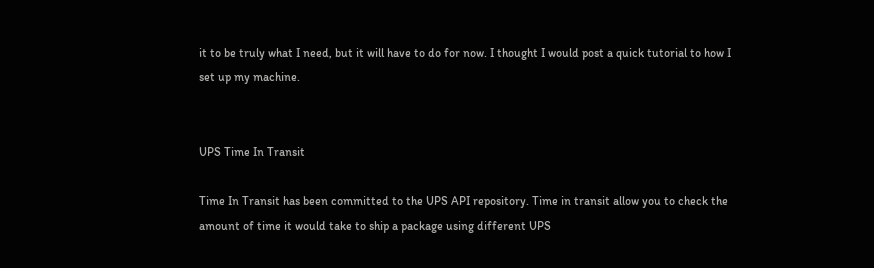it to be truly what I need, but it will have to do for now. I thought I would post a quick tutorial to how I set up my machine.


UPS Time In Transit

Time In Transit has been committed to the UPS API repository. Time in transit allow you to check the amount of time it would take to ship a package using different UPS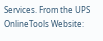Services. From the UPS OnlineTools Website: